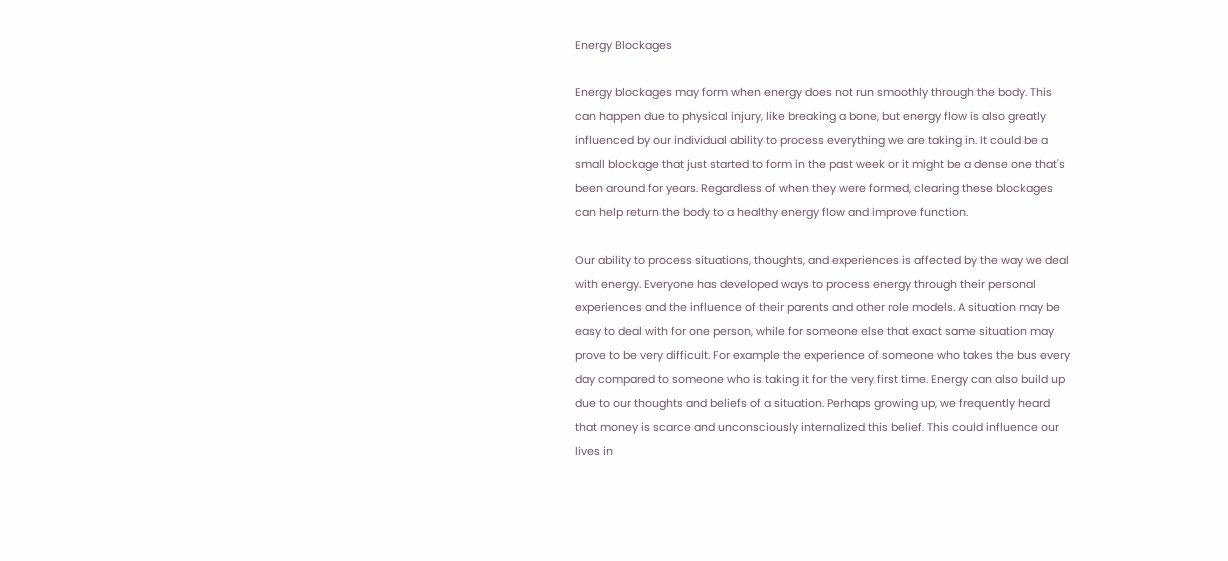Energy Blockages

Energy blockages may form when energy does not run smoothly through the body. This can happen due to physical injury, like breaking a bone, but energy flow is also greatly influenced by our individual ability to process everything we are taking in. It could be a small blockage that just started to form in the past week or it might be a dense one that's been around for years. Regardless of when they were formed, clearing these blockages can help return the body to a healthy energy flow and improve function.

Our ability to process situations, thoughts, and experiences is affected by the way we deal with energy. Everyone has developed ways to process energy through their personal experiences and the influence of their parents and other role models. A situation may be easy to deal with for one person, while for someone else that exact same situation may prove to be very difficult. For example the experience of someone who takes the bus every day compared to someone who is taking it for the very first time. Energy can also build up due to our thoughts and beliefs of a situation. Perhaps growing up, we frequently heard that money is scarce and unconsciously internalized this belief. This could influence our lives in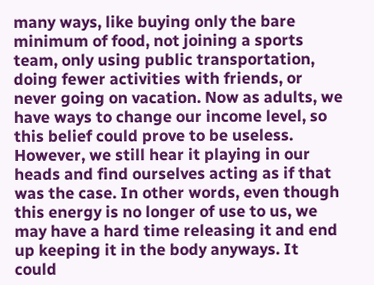many ways, like buying only the bare minimum of food, not joining a sports team, only using public transportation, doing fewer activities with friends, or never going on vacation. Now as adults, we have ways to change our income level, so this belief could prove to be useless. However, we still hear it playing in our heads and find ourselves acting as if that was the case. In other words, even though this energy is no longer of use to us, we may have a hard time releasing it and end up keeping it in the body anyways. It could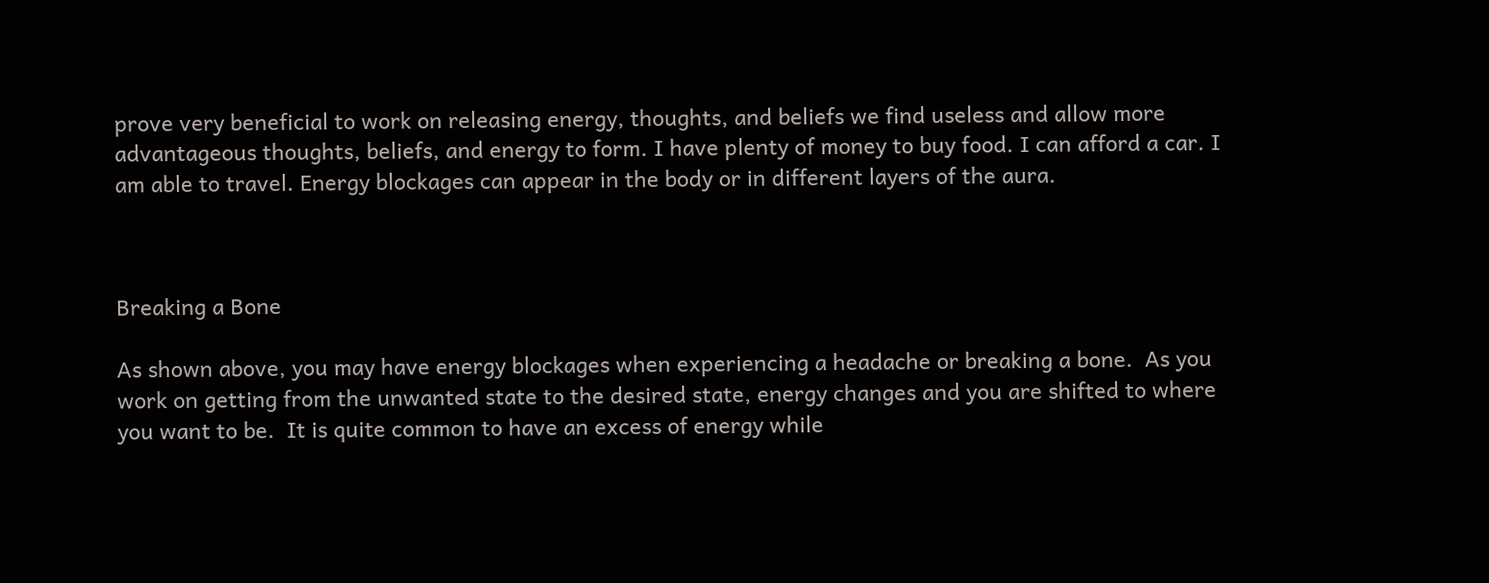prove very beneficial to work on releasing energy, thoughts, and beliefs we find useless and allow more advantageous thoughts, beliefs, and energy to form. I have plenty of money to buy food. I can afford a car. I am able to travel. Energy blockages can appear in the body or in different layers of the aura.



Breaking a Bone

As shown above, you may have energy blockages when experiencing a headache or breaking a bone.  As you work on getting from the unwanted state to the desired state, energy changes and you are shifted to where you want to be.  It is quite common to have an excess of energy while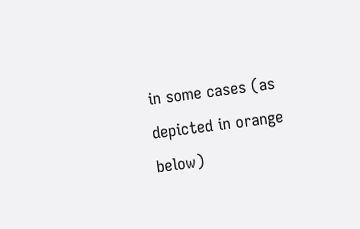in some cases (as depicted in orange below)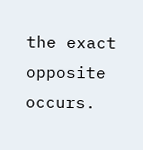the exact opposite occurs.